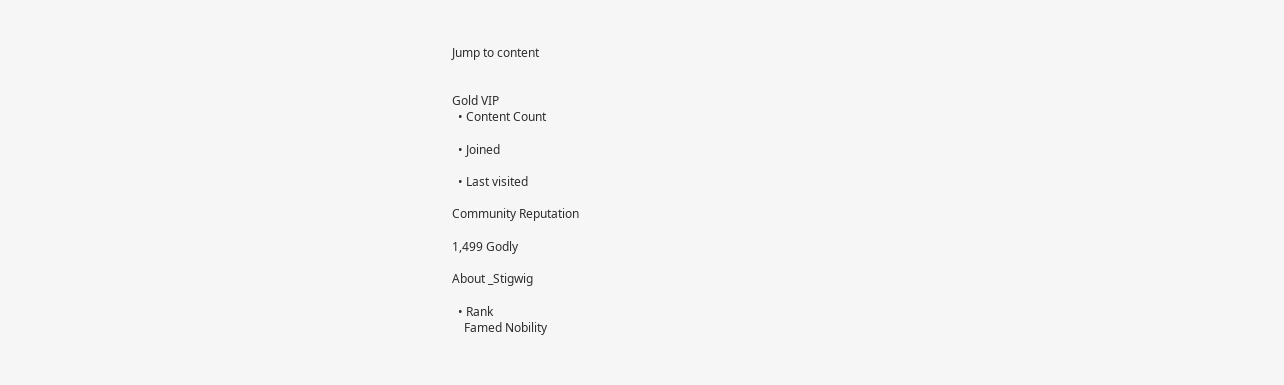Jump to content


Gold VIP
  • Content Count

  • Joined

  • Last visited

Community Reputation

1,499 Godly

About _Stigwig

  • Rank
    Famed Nobility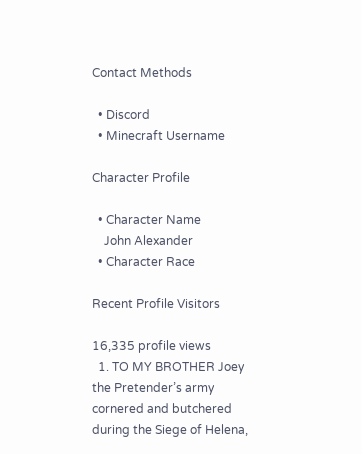Contact Methods

  • Discord
  • Minecraft Username

Character Profile

  • Character Name
    John Alexander
  • Character Race

Recent Profile Visitors

16,335 profile views
  1. TO MY BROTHER Joey the Pretender’s army cornered and butchered during the Siege of Helena,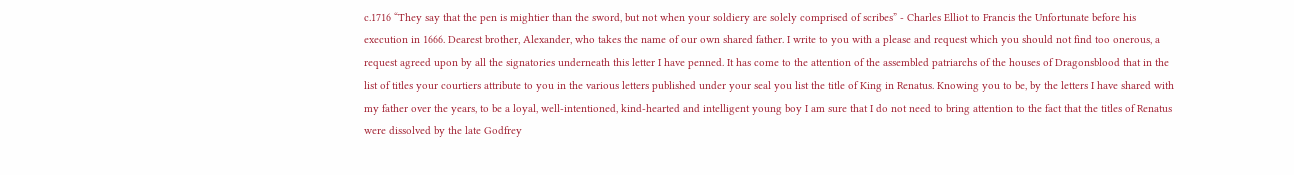c.1716 “They say that the pen is mightier than the sword, but not when your soldiery are solely comprised of scribes” - Charles Elliot to Francis the Unfortunate before his execution in 1666. Dearest brother, Alexander, who takes the name of our own shared father. I write to you with a please and request which you should not find too onerous, a request agreed upon by all the signatories underneath this letter I have penned. It has come to the attention of the assembled patriarchs of the houses of Dragonsblood that in the list of titles your courtiers attribute to you in the various letters published under your seal you list the title of King in Renatus. Knowing you to be, by the letters I have shared with my father over the years, to be a loyal, well-intentioned, kind-hearted and intelligent young boy I am sure that I do not need to bring attention to the fact that the titles of Renatus were dissolved by the late Godfrey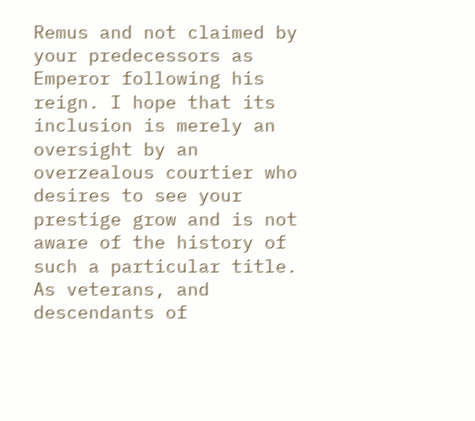Remus and not claimed by your predecessors as Emperor following his reign. I hope that its inclusion is merely an oversight by an overzealous courtier who desires to see your prestige grow and is not aware of the history of such a particular title. As veterans, and descendants of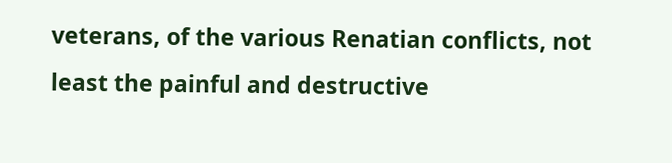veterans, of the various Renatian conflicts, not least the painful and destructive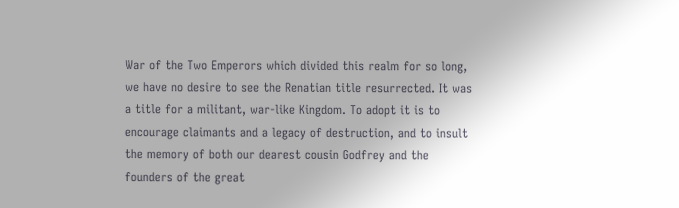War of the Two Emperors which divided this realm for so long, we have no desire to see the Renatian title resurrected. It was a title for a militant, war-like Kingdom. To adopt it is to encourage claimants and a legacy of destruction, and to insult the memory of both our dearest cousin Godfrey and the founders of the great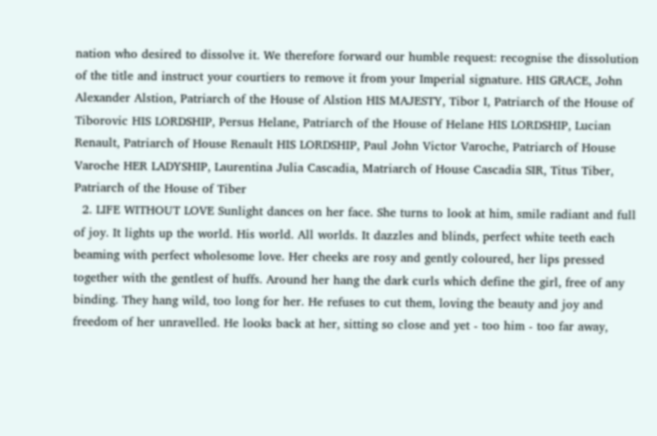nation who desired to dissolve it. We therefore forward our humble request: recognise the dissolution of the title and instruct your courtiers to remove it from your Imperial signature. HIS GRACE, John Alexander Alstion, Patriarch of the House of Alstion HIS MAJESTY, Tibor I, Patriarch of the House of Tiborovic HIS LORDSHIP, Persus Helane, Patriarch of the House of Helane HIS LORDSHIP, Lucian Renault, Patriarch of House Renault HIS LORDSHIP, Paul John Victor Varoche, Patriarch of House Varoche HER LADYSHIP, Laurentina Julia Cascadia, Matriarch of House Cascadia SIR, Titus Tiber, Patriarch of the House of Tiber
  2. LIFE WITHOUT LOVE Sunlight dances on her face. She turns to look at him, smile radiant and full of joy. It lights up the world. His world. All worlds. It dazzles and blinds, perfect white teeth each beaming with perfect wholesome love. Her cheeks are rosy and gently coloured, her lips pressed together with the gentlest of huffs. Around her hang the dark curls which define the girl, free of any binding. They hang wild, too long for her. He refuses to cut them, loving the beauty and joy and freedom of her unravelled. He looks back at her, sitting so close and yet - too him - too far away,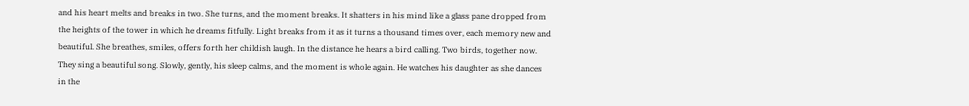and his heart melts and breaks in two. She turns, and the moment breaks. It shatters in his mind like a glass pane dropped from the heights of the tower in which he dreams fitfully. Light breaks from it as it turns a thousand times over, each memory new and beautiful. She breathes, smiles, offers forth her childish laugh. In the distance he hears a bird calling. Two birds, together now. They sing a beautiful song. Slowly, gently, his sleep calms, and the moment is whole again. He watches his daughter as she dances in the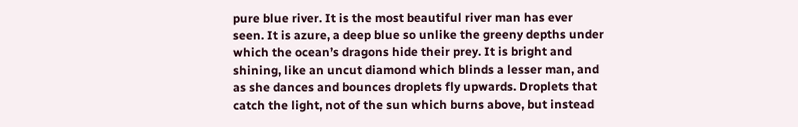pure blue river. It is the most beautiful river man has ever seen. It is azure, a deep blue so unlike the greeny depths under which the ocean’s dragons hide their prey. It is bright and shining, like an uncut diamond which blinds a lesser man, and as she dances and bounces droplets fly upwards. Droplets that catch the light, not of the sun which burns above, but instead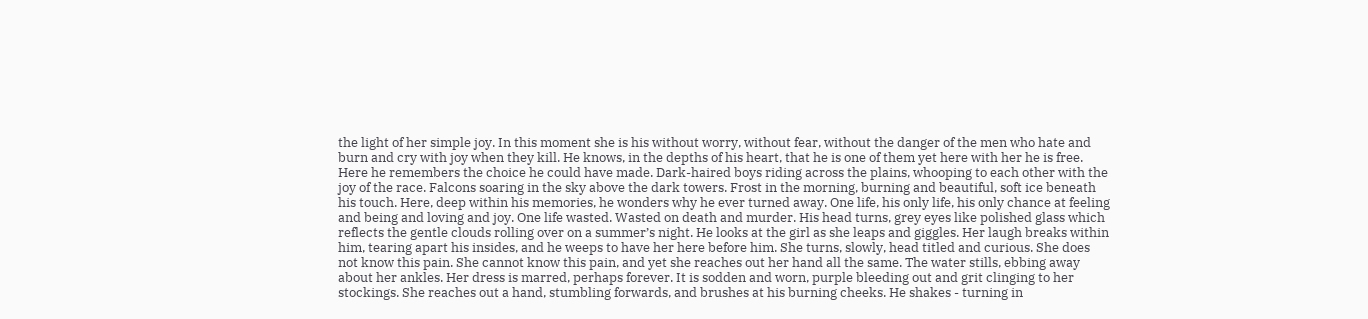the light of her simple joy. In this moment she is his without worry, without fear, without the danger of the men who hate and burn and cry with joy when they kill. He knows, in the depths of his heart, that he is one of them yet here with her he is free. Here he remembers the choice he could have made. Dark-haired boys riding across the plains, whooping to each other with the joy of the race. Falcons soaring in the sky above the dark towers. Frost in the morning, burning and beautiful, soft ice beneath his touch. Here, deep within his memories, he wonders why he ever turned away. One life, his only life, his only chance at feeling and being and loving and joy. One life wasted. Wasted on death and murder. His head turns, grey eyes like polished glass which reflects the gentle clouds rolling over on a summer’s night. He looks at the girl as she leaps and giggles. Her laugh breaks within him, tearing apart his insides, and he weeps to have her here before him. She turns, slowly, head titled and curious. She does not know this pain. She cannot know this pain, and yet she reaches out her hand all the same. The water stills, ebbing away about her ankles. Her dress is marred, perhaps forever. It is sodden and worn, purple bleeding out and grit clinging to her stockings. She reaches out a hand, stumbling forwards, and brushes at his burning cheeks. He shakes - turning in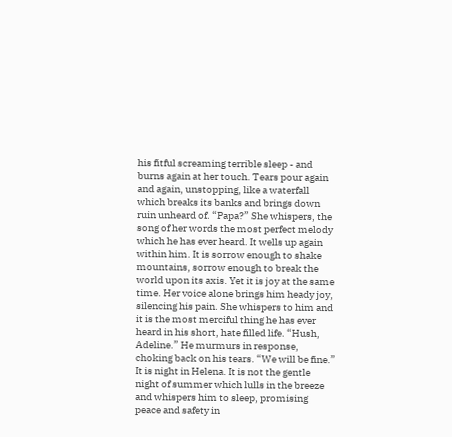his fitful screaming terrible sleep - and burns again at her touch. Tears pour again and again, unstopping, like a waterfall which breaks its banks and brings down ruin unheard of. “Papa?” She whispers, the song of her words the most perfect melody which he has ever heard. It wells up again within him. It is sorrow enough to shake mountains, sorrow enough to break the world upon its axis. Yet it is joy at the same time. Her voice alone brings him heady joy, silencing his pain. She whispers to him and it is the most merciful thing he has ever heard in his short, hate filled life. “Hush, Adeline.” He murmurs in response, choking back on his tears. “We will be fine.” It is night in Helena. It is not the gentle night of summer which lulls in the breeze and whispers him to sleep, promising peace and safety in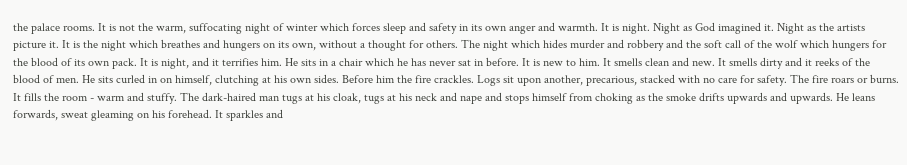the palace rooms. It is not the warm, suffocating night of winter which forces sleep and safety in its own anger and warmth. It is night. Night as God imagined it. Night as the artists picture it. It is the night which breathes and hungers on its own, without a thought for others. The night which hides murder and robbery and the soft call of the wolf which hungers for the blood of its own pack. It is night, and it terrifies him. He sits in a chair which he has never sat in before. It is new to him. It smells clean and new. It smells dirty and it reeks of the blood of men. He sits curled in on himself, clutching at his own sides. Before him the fire crackles. Logs sit upon another, precarious, stacked with no care for safety. The fire roars or burns. It fills the room - warm and stuffy. The dark-haired man tugs at his cloak, tugs at his neck and nape and stops himself from choking as the smoke drifts upwards and upwards. He leans forwards, sweat gleaming on his forehead. It sparkles and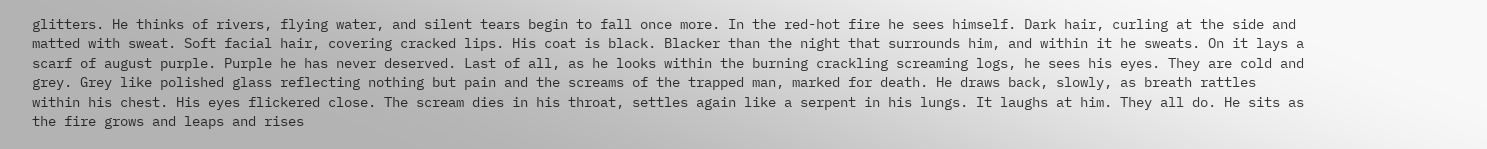glitters. He thinks of rivers, flying water, and silent tears begin to fall once more. In the red-hot fire he sees himself. Dark hair, curling at the side and matted with sweat. Soft facial hair, covering cracked lips. His coat is black. Blacker than the night that surrounds him, and within it he sweats. On it lays a scarf of august purple. Purple he has never deserved. Last of all, as he looks within the burning crackling screaming logs, he sees his eyes. They are cold and grey. Grey like polished glass reflecting nothing but pain and the screams of the trapped man, marked for death. He draws back, slowly, as breath rattles within his chest. His eyes flickered close. The scream dies in his throat, settles again like a serpent in his lungs. It laughs at him. They all do. He sits as the fire grows and leaps and rises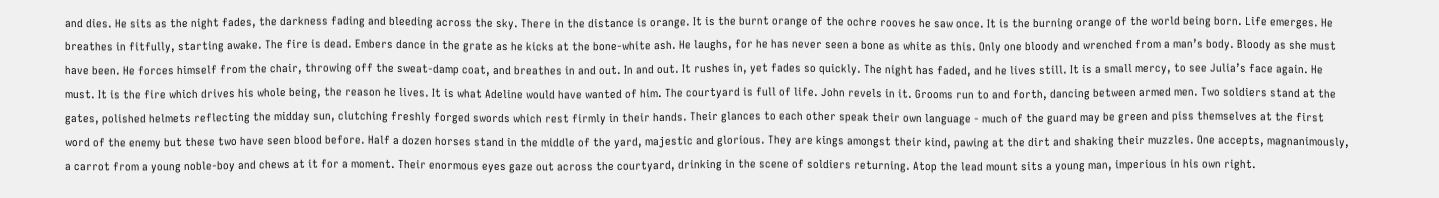and dies. He sits as the night fades, the darkness fading and bleeding across the sky. There in the distance is orange. It is the burnt orange of the ochre rooves he saw once. It is the burning orange of the world being born. Life emerges. He breathes in fitfully, starting awake. The fire is dead. Embers dance in the grate as he kicks at the bone-white ash. He laughs, for he has never seen a bone as white as this. Only one bloody and wrenched from a man’s body. Bloody as she must have been. He forces himself from the chair, throwing off the sweat-damp coat, and breathes in and out. In and out. It rushes in, yet fades so quickly. The night has faded, and he lives still. It is a small mercy, to see Julia’s face again. He must. It is the fire which drives his whole being, the reason he lives. It is what Adeline would have wanted of him. The courtyard is full of life. John revels in it. Grooms run to and forth, dancing between armed men. Two soldiers stand at the gates, polished helmets reflecting the midday sun, clutching freshly forged swords which rest firmly in their hands. Their glances to each other speak their own language - much of the guard may be green and piss themselves at the first word of the enemy but these two have seen blood before. Half a dozen horses stand in the middle of the yard, majestic and glorious. They are kings amongst their kind, pawing at the dirt and shaking their muzzles. One accepts, magnanimously, a carrot from a young noble-boy and chews at it for a moment. Their enormous eyes gaze out across the courtyard, drinking in the scene of soldiers returning. Atop the lead mount sits a young man, imperious in his own right.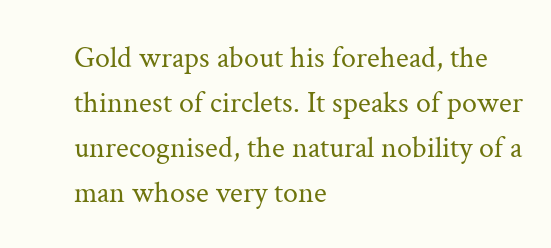Gold wraps about his forehead, the thinnest of circlets. It speaks of power unrecognised, the natural nobility of a man whose very tone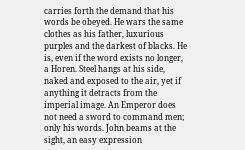carries forth the demand that his words be obeyed. He wars the same clothes as his father, luxurious purples and the darkest of blacks. He is, even if the word exists no longer, a Horen. Steel hangs at his side, naked and exposed to the air, yet if anything it detracts from the imperial image. An Emperor does not need a sword to command men; only his words. John beams at the sight, an easy expression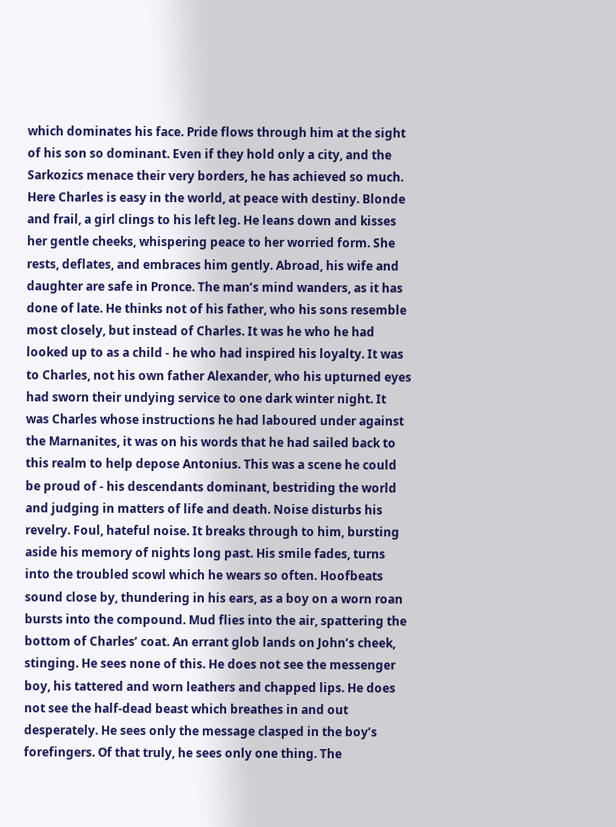which dominates his face. Pride flows through him at the sight of his son so dominant. Even if they hold only a city, and the Sarkozics menace their very borders, he has achieved so much. Here Charles is easy in the world, at peace with destiny. Blonde and frail, a girl clings to his left leg. He leans down and kisses her gentle cheeks, whispering peace to her worried form. She rests, deflates, and embraces him gently. Abroad, his wife and daughter are safe in Pronce. The man’s mind wanders, as it has done of late. He thinks not of his father, who his sons resemble most closely, but instead of Charles. It was he who he had looked up to as a child - he who had inspired his loyalty. It was to Charles, not his own father Alexander, who his upturned eyes had sworn their undying service to one dark winter night. It was Charles whose instructions he had laboured under against the Marnanites, it was on his words that he had sailed back to this realm to help depose Antonius. This was a scene he could be proud of - his descendants dominant, bestriding the world and judging in matters of life and death. Noise disturbs his revelry. Foul, hateful noise. It breaks through to him, bursting aside his memory of nights long past. His smile fades, turns into the troubled scowl which he wears so often. Hoofbeats sound close by, thundering in his ears, as a boy on a worn roan bursts into the compound. Mud flies into the air, spattering the bottom of Charles’ coat. An errant glob lands on John’s cheek, stinging. He sees none of this. He does not see the messenger boy, his tattered and worn leathers and chapped lips. He does not see the half-dead beast which breathes in and out desperately. He sees only the message clasped in the boy’s forefingers. Of that truly, he sees only one thing. The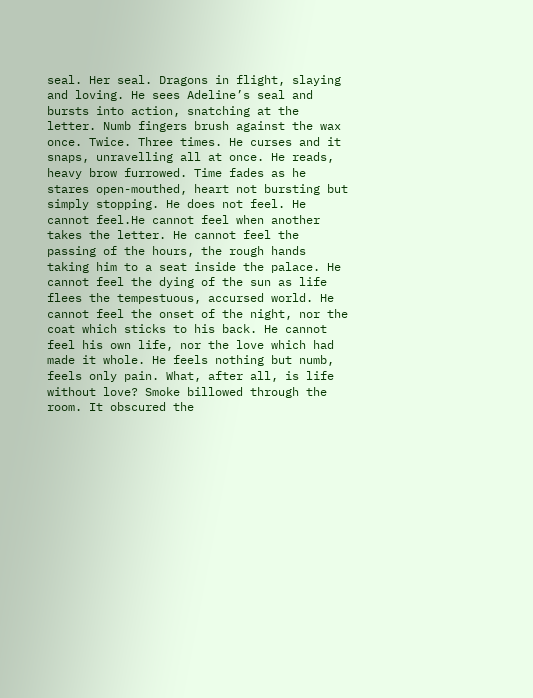seal. Her seal. Dragons in flight, slaying and loving. He sees Adeline’s seal and bursts into action, snatching at the letter. Numb fingers brush against the wax once. Twice. Three times. He curses and it snaps, unravelling all at once. He reads, heavy brow furrowed. Time fades as he stares open-mouthed, heart not bursting but simply stopping. He does not feel. He cannot feel.He cannot feel when another takes the letter. He cannot feel the passing of the hours, the rough hands taking him to a seat inside the palace. He cannot feel the dying of the sun as life flees the tempestuous, accursed world. He cannot feel the onset of the night, nor the coat which sticks to his back. He cannot feel his own life, nor the love which had made it whole. He feels nothing but numb, feels only pain. What, after all, is life without love? Smoke billowed through the room. It obscured the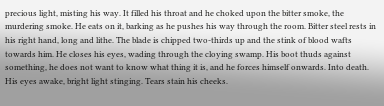precious light, misting his way. It filled his throat and he choked upon the bitter smoke, the murdering smoke. He eats on it, barking as he pushes his way through the room. Bitter steel rests in his right hand, long and lithe. The blade is chipped two-thirds up and the stink of blood wafts towards him. He closes his eyes, wading through the cloying swamp. His boot thuds against something, he does not want to know what thing it is, and he forces himself onwards. Into death. His eyes awake, bright light stinging. Tears stain his cheeks.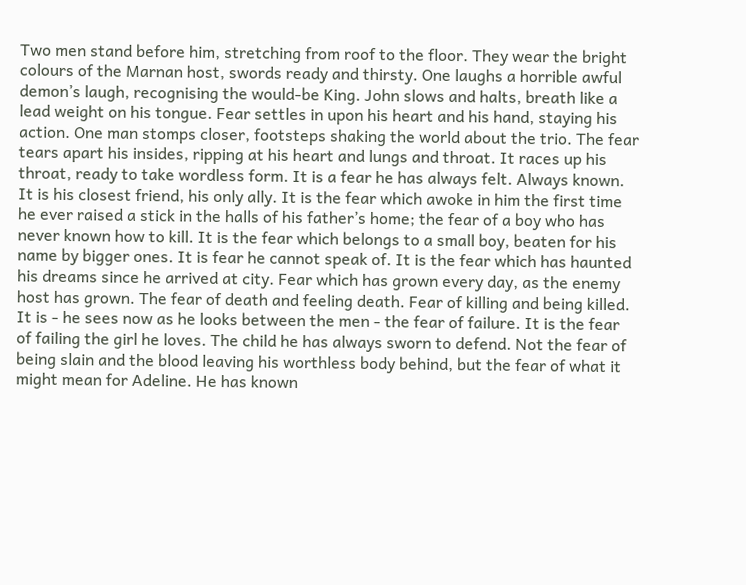Two men stand before him, stretching from roof to the floor. They wear the bright colours of the Marnan host, swords ready and thirsty. One laughs a horrible awful demon’s laugh, recognising the would-be King. John slows and halts, breath like a lead weight on his tongue. Fear settles in upon his heart and his hand, staying his action. One man stomps closer, footsteps shaking the world about the trio. The fear tears apart his insides, ripping at his heart and lungs and throat. It races up his throat, ready to take wordless form. It is a fear he has always felt. Always known. It is his closest friend, his only ally. It is the fear which awoke in him the first time he ever raised a stick in the halls of his father’s home; the fear of a boy who has never known how to kill. It is the fear which belongs to a small boy, beaten for his name by bigger ones. It is fear he cannot speak of. It is the fear which has haunted his dreams since he arrived at city. Fear which has grown every day, as the enemy host has grown. The fear of death and feeling death. Fear of killing and being killed. It is - he sees now as he looks between the men - the fear of failure. It is the fear of failing the girl he loves. The child he has always sworn to defend. Not the fear of being slain and the blood leaving his worthless body behind, but the fear of what it might mean for Adeline. He has known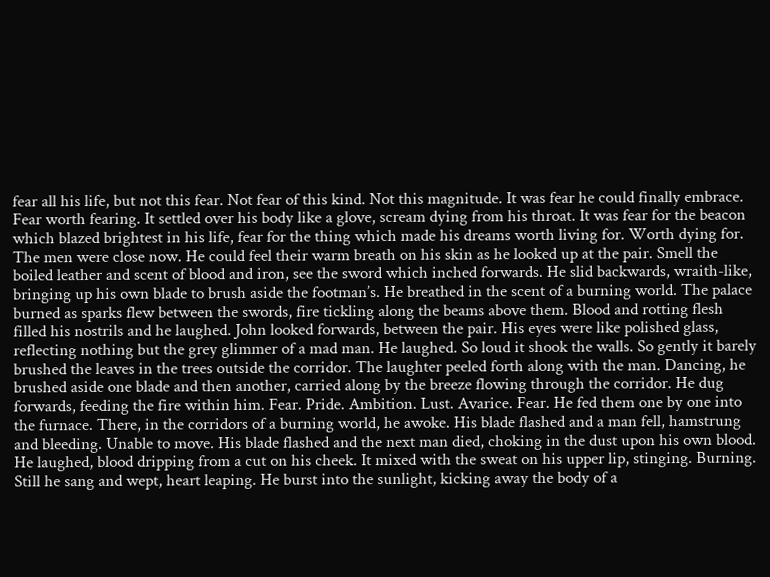fear all his life, but not this fear. Not fear of this kind. Not this magnitude. It was fear he could finally embrace. Fear worth fearing. It settled over his body like a glove, scream dying from his throat. It was fear for the beacon which blazed brightest in his life, fear for the thing which made his dreams worth living for. Worth dying for. The men were close now. He could feel their warm breath on his skin as he looked up at the pair. Smell the boiled leather and scent of blood and iron, see the sword which inched forwards. He slid backwards, wraith-like, bringing up his own blade to brush aside the footman’s. He breathed in the scent of a burning world. The palace burned as sparks flew between the swords, fire tickling along the beams above them. Blood and rotting flesh filled his nostrils and he laughed. John looked forwards, between the pair. His eyes were like polished glass, reflecting nothing but the grey glimmer of a mad man. He laughed. So loud it shook the walls. So gently it barely brushed the leaves in the trees outside the corridor. The laughter peeled forth along with the man. Dancing, he brushed aside one blade and then another, carried along by the breeze flowing through the corridor. He dug forwards, feeding the fire within him. Fear. Pride. Ambition. Lust. Avarice. Fear. He fed them one by one into the furnace. There, in the corridors of a burning world, he awoke. His blade flashed and a man fell, hamstrung and bleeding. Unable to move. His blade flashed and the next man died, choking in the dust upon his own blood. He laughed, blood dripping from a cut on his cheek. It mixed with the sweat on his upper lip, stinging. Burning. Still he sang and wept, heart leaping. He burst into the sunlight, kicking away the body of a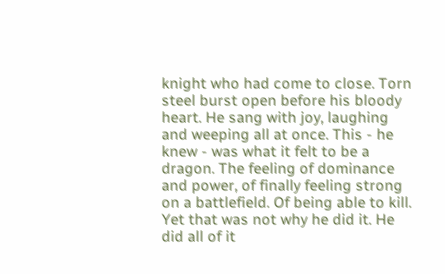knight who had come to close. Torn steel burst open before his bloody heart. He sang with joy, laughing and weeping all at once. This - he knew - was what it felt to be a dragon. The feeling of dominance and power, of finally feeling strong on a battlefield. Of being able to kill. Yet that was not why he did it. He did all of it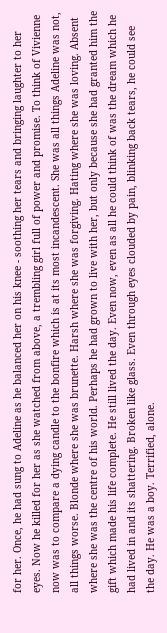for her. Once, he had sung to Adeline as he balanced her on his knee - soothing her tears and bringing laughter to her eyes. Now he killed for her as she watched from above, a trembling girl full of power and promise. To think of Vivienne now was to compare a dying candle to the bonfire which is at its most incandescent. She was all things Adeline was not, all things worse. Blonde where she was brunette. Harsh where she was forgiving. Hating where she was loving. Absent where she was the centre of his world. Perhaps he had grown to live with her, but only because she had granted him the gift which made his life complete. He still lived the day. Even now, even as all he could think of was the dream which he had lived in and its shattering. Broken like glass. Even through eyes clouded by pain, blinking back tears, he could see the day. He was a boy. Terrified, alone.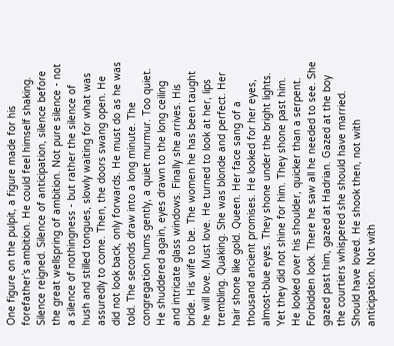One figure on the pulpit, a figure made for his forefather’s ambition. He could feel himself shaking. Silence reigned. Silence of anticipation, silence before the great wellspring of ambition. Not pure silence - not a silence of nothingness - but rather the silence of hush and stilled tongues, slowly waiting for what was assuredly to come. Then, the doors swang open. He did not look back, only forwards. He must do as he was told. The seconds draw into a long minute. The congregation hums gently, a quiet murmur. Too quiet. He shuddered again, eyes drawn to the long ceiling and intricate glass windows. Finally she arrives. His bride. His wife to be. The women he has been taught he will love. Must love. He turned to look at her, lips trembling. Quaking. She was blonde and perfect. Her hair shone like gold. Queen. Her face sang of a thousand ancient promises. He looked for her eyes, almost-blue eyes. They shone under the bright lights. Yet they did not shine for him. They shone past him. He looked over his shoulder, quicker than a serpent. Forbidden look. There he saw all he needed to see. She gazed past him, gazed at Hadrian. Gazed at the boy the courtiers whispered she should have married. Should have loved. He shook then, not with anticipation. Not with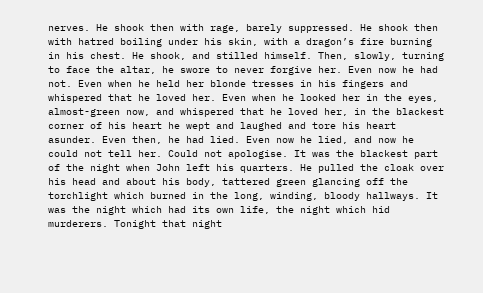nerves. He shook then with rage, barely suppressed. He shook then with hatred boiling under his skin, with a dragon’s fire burning in his chest. He shook, and stilled himself. Then, slowly, turning to face the altar, he swore to never forgive her. Even now he had not. Even when he held her blonde tresses in his fingers and whispered that he loved her. Even when he looked her in the eyes, almost-green now, and whispered that he loved her, in the blackest corner of his heart he wept and laughed and tore his heart asunder. Even then, he had lied. Even now he lied, and now he could not tell her. Could not apologise. It was the blackest part of the night when John left his quarters. He pulled the cloak over his head and about his body, tattered green glancing off the torchlight which burned in the long, winding, bloody hallways. It was the night which had its own life, the night which hid murderers. Tonight that night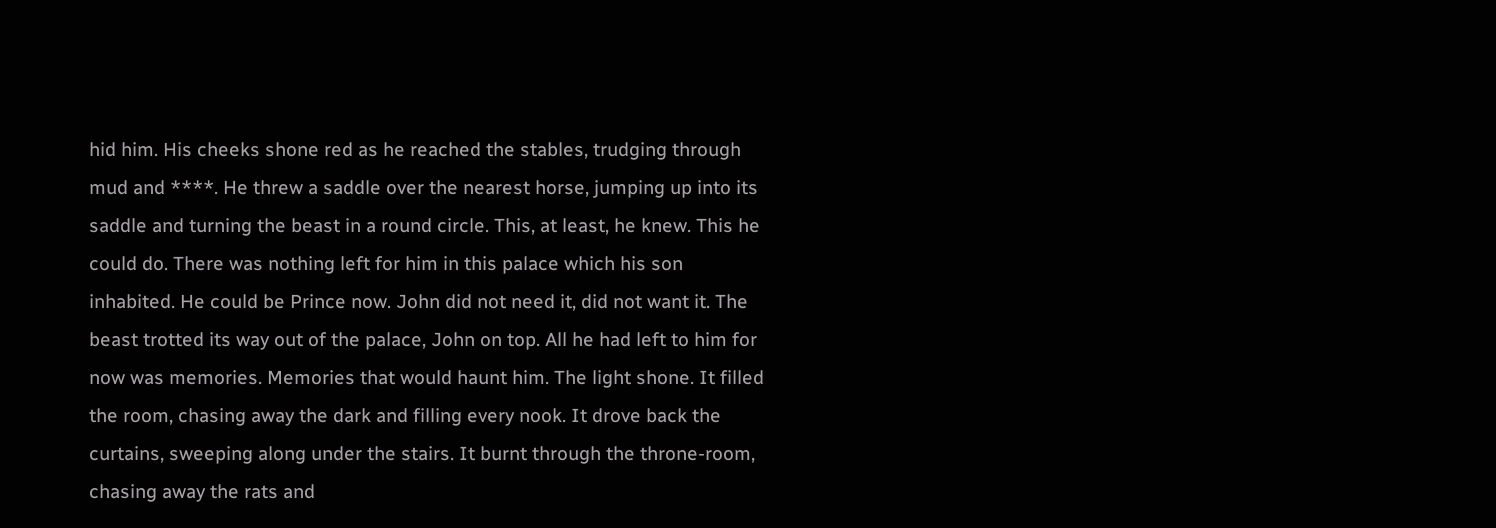hid him. His cheeks shone red as he reached the stables, trudging through mud and ****. He threw a saddle over the nearest horse, jumping up into its saddle and turning the beast in a round circle. This, at least, he knew. This he could do. There was nothing left for him in this palace which his son inhabited. He could be Prince now. John did not need it, did not want it. The beast trotted its way out of the palace, John on top. All he had left to him for now was memories. Memories that would haunt him. The light shone. It filled the room, chasing away the dark and filling every nook. It drove back the curtains, sweeping along under the stairs. It burnt through the throne-room, chasing away the rats and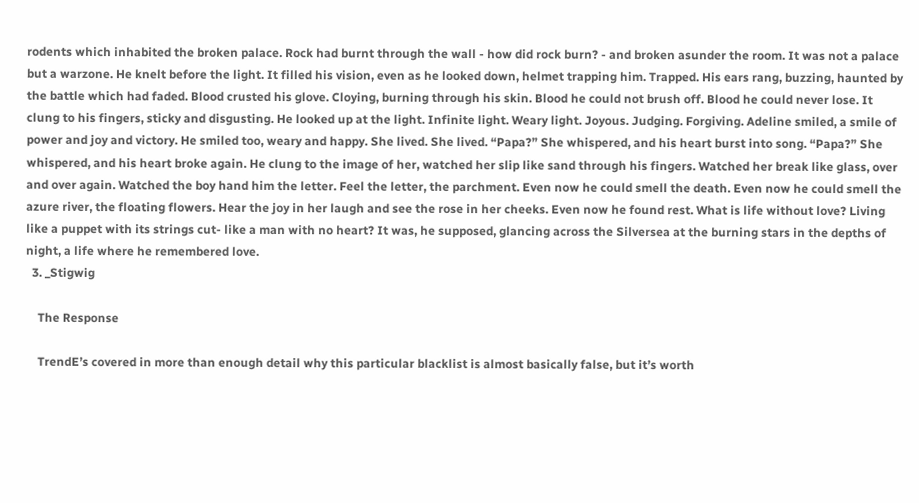rodents which inhabited the broken palace. Rock had burnt through the wall - how did rock burn? - and broken asunder the room. It was not a palace but a warzone. He knelt before the light. It filled his vision, even as he looked down, helmet trapping him. Trapped. His ears rang, buzzing, haunted by the battle which had faded. Blood crusted his glove. Cloying, burning through his skin. Blood he could not brush off. Blood he could never lose. It clung to his fingers, sticky and disgusting. He looked up at the light. Infinite light. Weary light. Joyous. Judging. Forgiving. Adeline smiled, a smile of power and joy and victory. He smiled too, weary and happy. She lived. She lived. “Papa?” She whispered, and his heart burst into song. “Papa?” She whispered, and his heart broke again. He clung to the image of her, watched her slip like sand through his fingers. Watched her break like glass, over and over again. Watched the boy hand him the letter. Feel the letter, the parchment. Even now he could smell the death. Even now he could smell the azure river, the floating flowers. Hear the joy in her laugh and see the rose in her cheeks. Even now he found rest. What is life without love? Living like a puppet with its strings cut- like a man with no heart? It was, he supposed, glancing across the Silversea at the burning stars in the depths of night, a life where he remembered love.
  3. _Stigwig

    The Response

    TrendE’s covered in more than enough detail why this particular blacklist is almost basically false, but it’s worth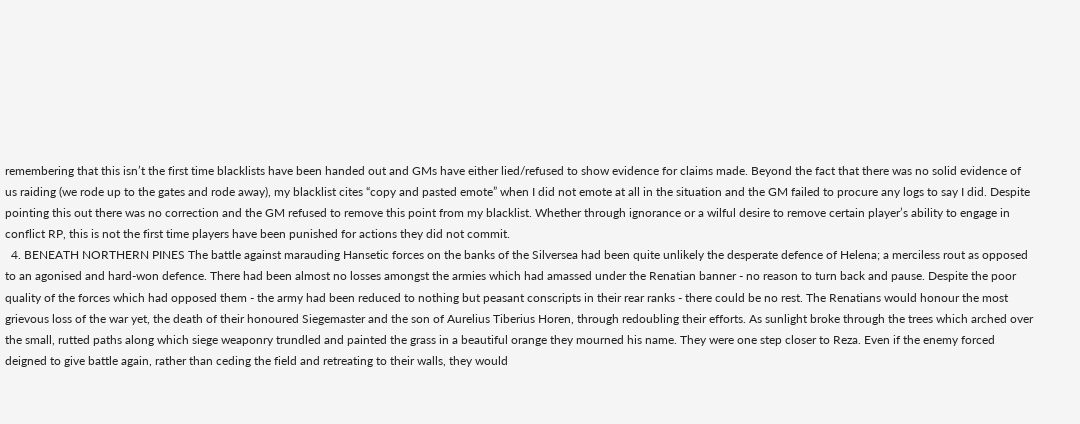remembering that this isn’t the first time blacklists have been handed out and GMs have either lied/refused to show evidence for claims made. Beyond the fact that there was no solid evidence of us raiding (we rode up to the gates and rode away), my blacklist cites “copy and pasted emote” when I did not emote at all in the situation and the GM failed to procure any logs to say I did. Despite pointing this out there was no correction and the GM refused to remove this point from my blacklist. Whether through ignorance or a wilful desire to remove certain player’s ability to engage in conflict RP, this is not the first time players have been punished for actions they did not commit.
  4. BENEATH NORTHERN PINES The battle against marauding Hansetic forces on the banks of the Silversea had been quite unlikely the desperate defence of Helena; a merciless rout as opposed to an agonised and hard-won defence. There had been almost no losses amongst the armies which had amassed under the Renatian banner - no reason to turn back and pause. Despite the poor quality of the forces which had opposed them - the army had been reduced to nothing but peasant conscripts in their rear ranks - there could be no rest. The Renatians would honour the most grievous loss of the war yet, the death of their honoured Siegemaster and the son of Aurelius Tiberius Horen, through redoubling their efforts. As sunlight broke through the trees which arched over the small, rutted paths along which siege weaponry trundled and painted the grass in a beautiful orange they mourned his name. They were one step closer to Reza. Even if the enemy forced deigned to give battle again, rather than ceding the field and retreating to their walls, they would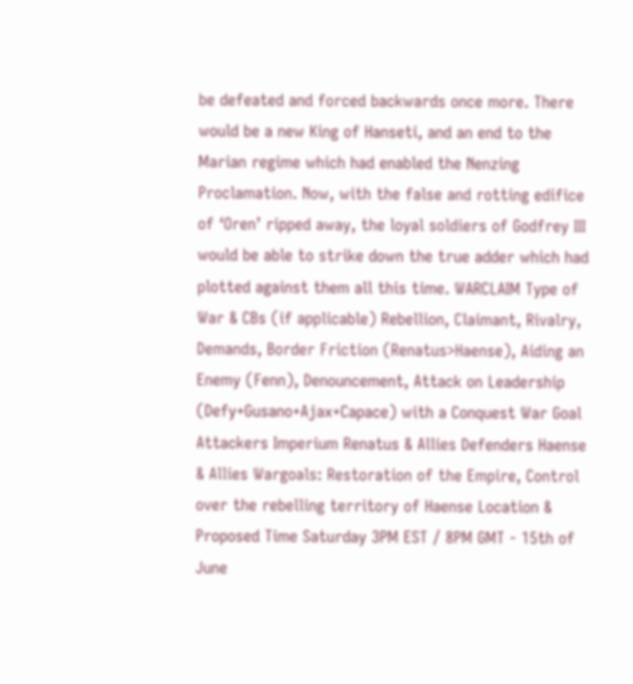be defeated and forced backwards once more. There would be a new King of Hanseti, and an end to the Marian regime which had enabled the Nenzing Proclamation. Now, with the false and rotting edifice of ‘Oren’ ripped away, the loyal soldiers of Godfrey III would be able to strike down the true adder which had plotted against them all this time. WARCLAIM Type of War & CBs (if applicable) Rebellion, Claimant, Rivalry, Demands, Border Friction (Renatus>Haense), Aiding an Enemy (Fenn), Denouncement, Attack on Leadership (Defy+Gusano+Ajax+Capace) with a Conquest War Goal Attackers Imperium Renatus & Allies Defenders Haense & Allies Wargoals: Restoration of the Empire, Control over the rebelling territory of Haense Location & Proposed Time Saturday 3PM EST / 8PM GMT - 15th of June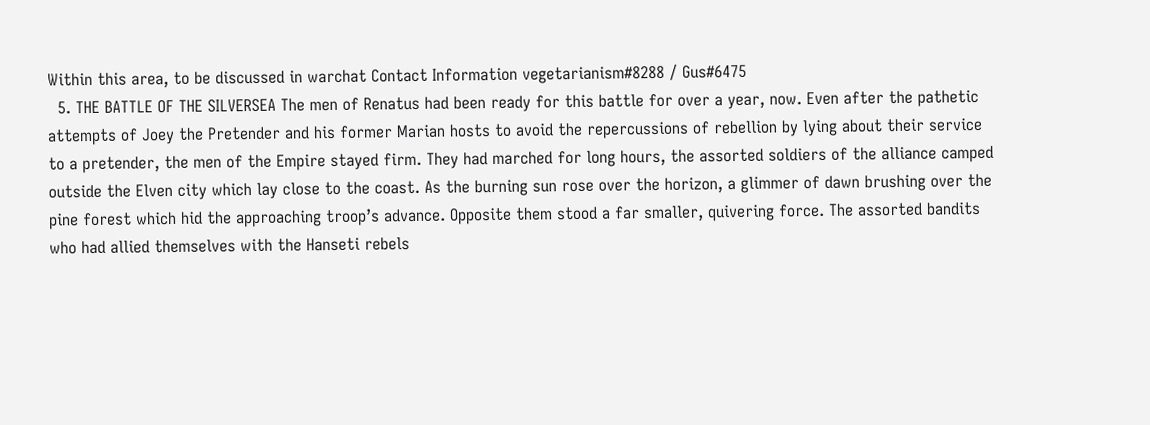Within this area, to be discussed in warchat Contact Information vegetarianism#8288 / Gus#6475
  5. THE BATTLE OF THE SILVERSEA The men of Renatus had been ready for this battle for over a year, now. Even after the pathetic attempts of Joey the Pretender and his former Marian hosts to avoid the repercussions of rebellion by lying about their service to a pretender, the men of the Empire stayed firm. They had marched for long hours, the assorted soldiers of the alliance camped outside the Elven city which lay close to the coast. As the burning sun rose over the horizon, a glimmer of dawn brushing over the pine forest which hid the approaching troop’s advance. Opposite them stood a far smaller, quivering force. The assorted bandits who had allied themselves with the Hanseti rebels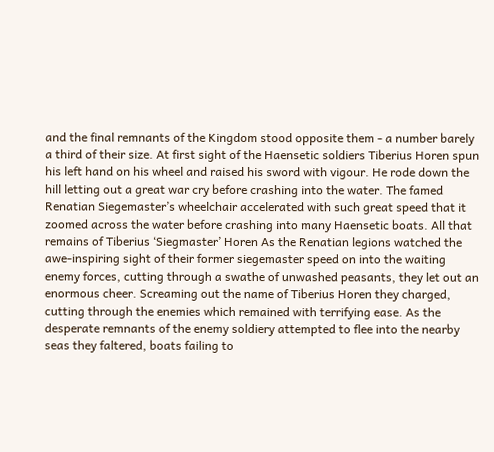and the final remnants of the Kingdom stood opposite them - a number barely a third of their size. At first sight of the Haensetic soldiers Tiberius Horen spun his left hand on his wheel and raised his sword with vigour. He rode down the hill letting out a great war cry before crashing into the water. The famed Renatian Siegemaster’s wheelchair accelerated with such great speed that it zoomed across the water before crashing into many Haensetic boats. All that remains of Tiberius ‘Siegmaster’ Horen As the Renatian legions watched the awe-inspiring sight of their former siegemaster speed on into the waiting enemy forces, cutting through a swathe of unwashed peasants, they let out an enormous cheer. Screaming out the name of Tiberius Horen they charged, cutting through the enemies which remained with terrifying ease. As the desperate remnants of the enemy soldiery attempted to flee into the nearby seas they faltered, boats failing to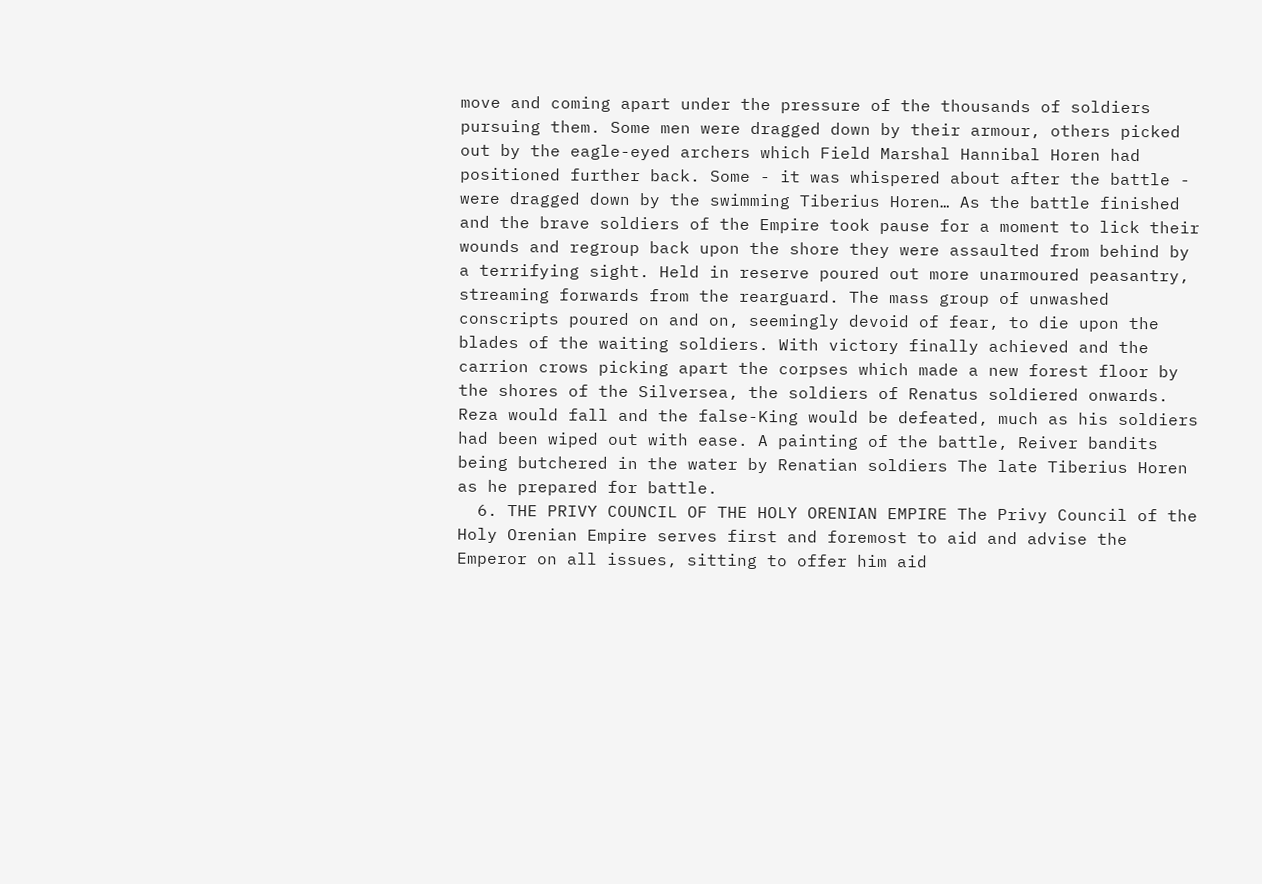move and coming apart under the pressure of the thousands of soldiers pursuing them. Some men were dragged down by their armour, others picked out by the eagle-eyed archers which Field Marshal Hannibal Horen had positioned further back. Some - it was whispered about after the battle - were dragged down by the swimming Tiberius Horen… As the battle finished and the brave soldiers of the Empire took pause for a moment to lick their wounds and regroup back upon the shore they were assaulted from behind by a terrifying sight. Held in reserve poured out more unarmoured peasantry, streaming forwards from the rearguard. The mass group of unwashed conscripts poured on and on, seemingly devoid of fear, to die upon the blades of the waiting soldiers. With victory finally achieved and the carrion crows picking apart the corpses which made a new forest floor by the shores of the Silversea, the soldiers of Renatus soldiered onwards. Reza would fall and the false-King would be defeated, much as his soldiers had been wiped out with ease. A painting of the battle, Reiver bandits being butchered in the water by Renatian soldiers The late Tiberius Horen as he prepared for battle.
  6. THE PRIVY COUNCIL OF THE HOLY ORENIAN EMPIRE The Privy Council of the Holy Orenian Empire serves first and foremost to aid and advise the Emperor on all issues, sitting to offer him aid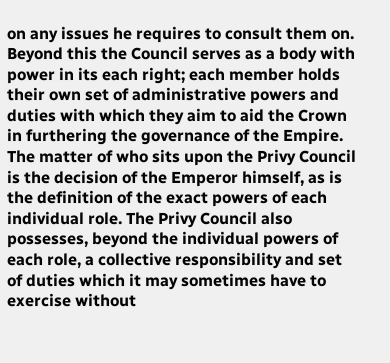on any issues he requires to consult them on. Beyond this the Council serves as a body with power in its each right; each member holds their own set of administrative powers and duties with which they aim to aid the Crown in furthering the governance of the Empire. The matter of who sits upon the Privy Council is the decision of the Emperor himself, as is the definition of the exact powers of each individual role. The Privy Council also possesses, beyond the individual powers of each role, a collective responsibility and set of duties which it may sometimes have to exercise without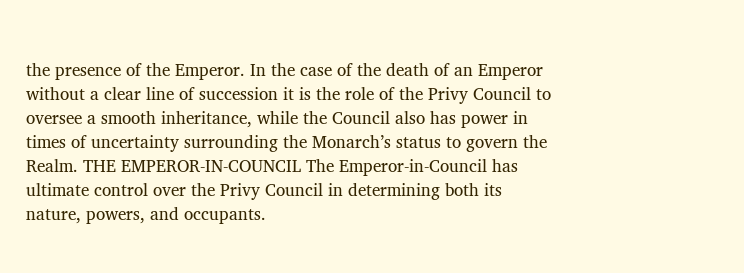the presence of the Emperor. In the case of the death of an Emperor without a clear line of succession it is the role of the Privy Council to oversee a smooth inheritance, while the Council also has power in times of uncertainty surrounding the Monarch’s status to govern the Realm. THE EMPEROR-IN-COUNCIL The Emperor-in-Council has ultimate control over the Privy Council in determining both its nature, powers, and occupants.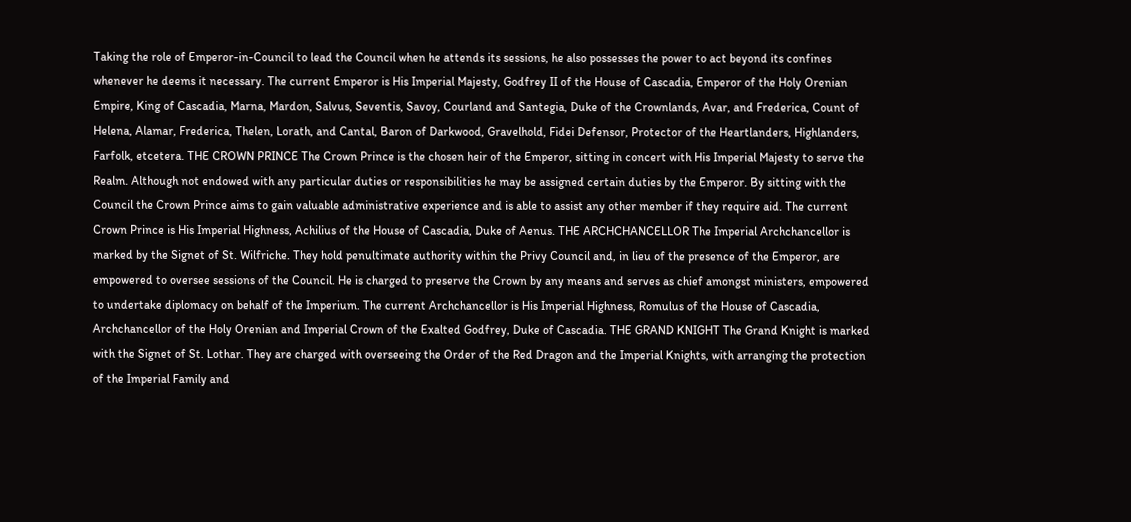Taking the role of Emperor-in-Council to lead the Council when he attends its sessions, he also possesses the power to act beyond its confines whenever he deems it necessary. The current Emperor is His Imperial Majesty, Godfrey II of the House of Cascadia, Emperor of the Holy Orenian Empire, King of Cascadia, Marna, Mardon, Salvus, Seventis, Savoy, Courland and Santegia, Duke of the Crownlands, Avar, and Frederica, Count of Helena, Alamar, Frederica, Thelen, Lorath, and Cantal, Baron of Darkwood, Gravelhold, Fidei Defensor, Protector of the Heartlanders, Highlanders, Farfolk, etcetera. THE CROWN PRINCE The Crown Prince is the chosen heir of the Emperor, sitting in concert with His Imperial Majesty to serve the Realm. Although not endowed with any particular duties or responsibilities he may be assigned certain duties by the Emperor. By sitting with the Council the Crown Prince aims to gain valuable administrative experience and is able to assist any other member if they require aid. The current Crown Prince is His Imperial Highness, Achilius of the House of Cascadia, Duke of Aenus. THE ARCHCHANCELLOR The Imperial Archchancellor is marked by the Signet of St. Wilfriche. They hold penultimate authority within the Privy Council and, in lieu of the presence of the Emperor, are empowered to oversee sessions of the Council. He is charged to preserve the Crown by any means and serves as chief amongst ministers, empowered to undertake diplomacy on behalf of the Imperium. The current Archchancellor is His Imperial Highness, Romulus of the House of Cascadia, Archchancellor of the Holy Orenian and Imperial Crown of the Exalted Godfrey, Duke of Cascadia. THE GRAND KNIGHT The Grand Knight is marked with the Signet of St. Lothar. They are charged with overseeing the Order of the Red Dragon and the Imperial Knights, with arranging the protection of the Imperial Family and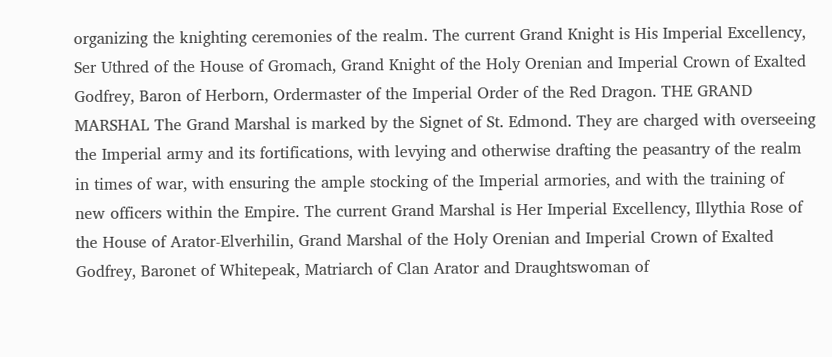organizing the knighting ceremonies of the realm. The current Grand Knight is His Imperial Excellency, Ser Uthred of the House of Gromach, Grand Knight of the Holy Orenian and Imperial Crown of Exalted Godfrey, Baron of Herborn, Ordermaster of the Imperial Order of the Red Dragon. THE GRAND MARSHAL The Grand Marshal is marked by the Signet of St. Edmond. They are charged with overseeing the Imperial army and its fortifications, with levying and otherwise drafting the peasantry of the realm in times of war, with ensuring the ample stocking of the Imperial armories, and with the training of new officers within the Empire. The current Grand Marshal is Her Imperial Excellency, Illythia Rose of the House of Arator-Elverhilin, Grand Marshal of the Holy Orenian and Imperial Crown of Exalted Godfrey, Baronet of Whitepeak, Matriarch of Clan Arator and Draughtswoman of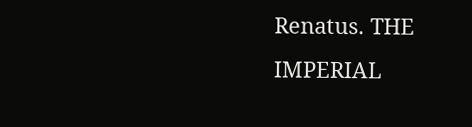Renatus. THE IMPERIAL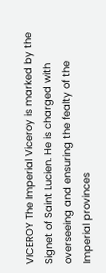VICEROY The Imperial Viceroy is marked by the Signet of Saint Lucien. He is charged with overseeing and ensuring the fealty of the Imperial provinces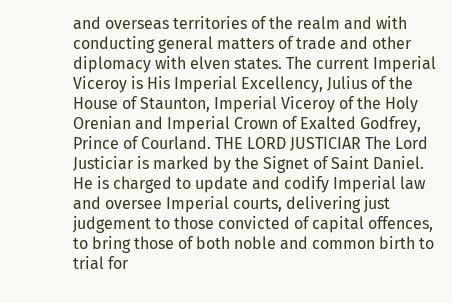and overseas territories of the realm and with conducting general matters of trade and other diplomacy with elven states. The current Imperial Viceroy is His Imperial Excellency, Julius of the House of Staunton, Imperial Viceroy of the Holy Orenian and Imperial Crown of Exalted Godfrey, Prince of Courland. THE LORD JUSTICIAR The Lord Justiciar is marked by the Signet of Saint Daniel. He is charged to update and codify Imperial law and oversee Imperial courts, delivering just judgement to those convicted of capital offences, to bring those of both noble and common birth to trial for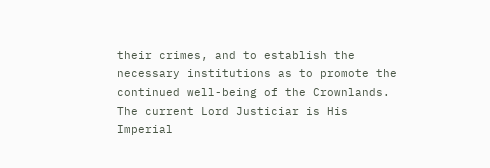their crimes, and to establish the necessary institutions as to promote the continued well-being of the Crownlands. The current Lord Justiciar is His Imperial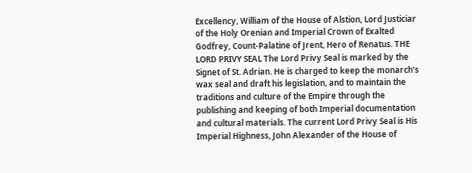Excellency, William of the House of Alstion, Lord Justiciar of the Holy Orenian and Imperial Crown of Exalted Godfrey, Count-Palatine of Jrent, Hero of Renatus. THE LORD PRIVY SEAL The Lord Privy Seal is marked by the Signet of St. Adrian. He is charged to keep the monarch’s wax seal and draft his legislation, and to maintain the traditions and culture of the Empire through the publishing and keeping of both Imperial documentation and cultural materials. The current Lord Privy Seal is His Imperial Highness, John Alexander of the House of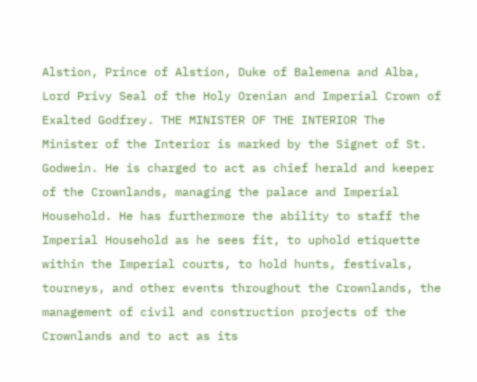Alstion, Prince of Alstion, Duke of Balemena and Alba, Lord Privy Seal of the Holy Orenian and Imperial Crown of Exalted Godfrey. THE MINISTER OF THE INTERIOR The Minister of the Interior is marked by the Signet of St. Godwein. He is charged to act as chief herald and keeper of the Crownlands, managing the palace and Imperial Household. He has furthermore the ability to staff the Imperial Household as he sees fit, to uphold etiquette within the Imperial courts, to hold hunts, festivals, tourneys, and other events throughout the Crownlands, the management of civil and construction projects of the Crownlands and to act as its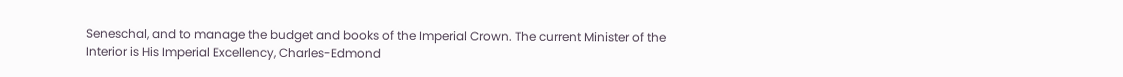Seneschal, and to manage the budget and books of the Imperial Crown. The current Minister of the Interior is His Imperial Excellency, Charles-Edmond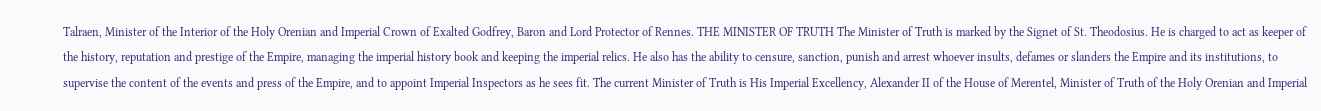Talraen, Minister of the Interior of the Holy Orenian and Imperial Crown of Exalted Godfrey, Baron and Lord Protector of Rennes. THE MINISTER OF TRUTH The Minister of Truth is marked by the Signet of St. Theodosius. He is charged to act as keeper of the history, reputation and prestige of the Empire, managing the imperial history book and keeping the imperial relics. He also has the ability to censure, sanction, punish and arrest whoever insults, defames or slanders the Empire and its institutions, to supervise the content of the events and press of the Empire, and to appoint Imperial Inspectors as he sees fit. The current Minister of Truth is His Imperial Excellency, Alexander II of the House of Merentel, Minister of Truth of the Holy Orenian and Imperial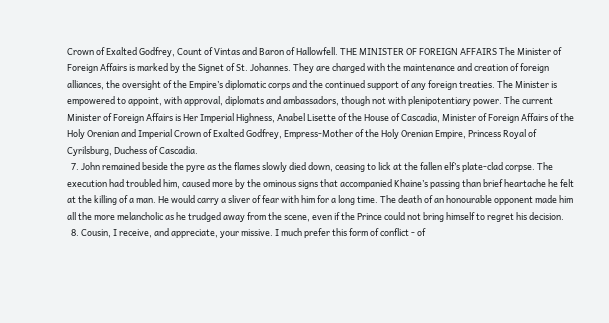Crown of Exalted Godfrey, Count of Vintas and Baron of Hallowfell. THE MINISTER OF FOREIGN AFFAIRS The Minister of Foreign Affairs is marked by the Signet of St. Johannes. They are charged with the maintenance and creation of foreign alliances, the oversight of the Empire’s diplomatic corps and the continued support of any foreign treaties. The Minister is empowered to appoint, with approval, diplomats and ambassadors, though not with plenipotentiary power. The current Minister of Foreign Affairs is Her Imperial Highness, Anabel Lisette of the House of Cascadia, Minister of Foreign Affairs of the Holy Orenian and Imperial Crown of Exalted Godfrey, Empress-Mother of the Holy Orenian Empire, Princess Royal of Cyrilsburg, Duchess of Cascadia.
  7. John remained beside the pyre as the flames slowly died down, ceasing to lick at the fallen elf’s plate-clad corpse. The execution had troubled him, caused more by the ominous signs that accompanied Khaine’s passing than brief heartache he felt at the killing of a man. He would carry a sliver of fear with him for a long time. The death of an honourable opponent made him all the more melancholic as he trudged away from the scene, even if the Prince could not bring himself to regret his decision.
  8. Cousin, I receive, and appreciate, your missive. I much prefer this form of conflict - of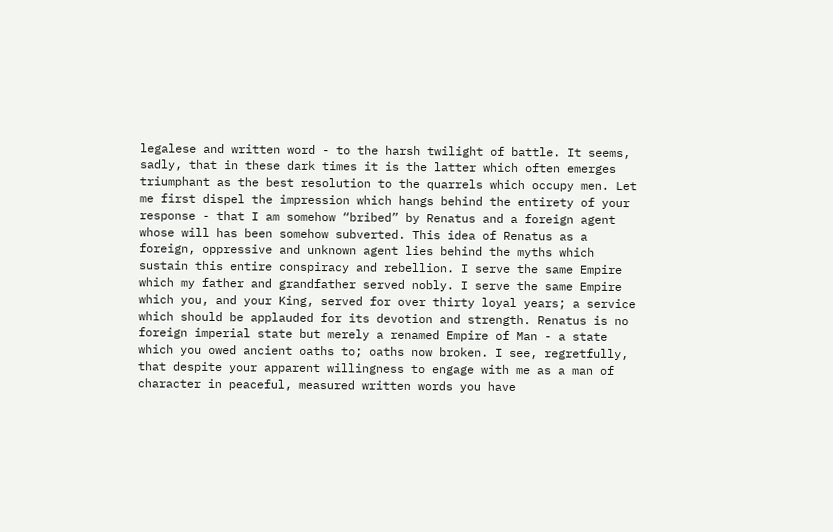legalese and written word - to the harsh twilight of battle. It seems, sadly, that in these dark times it is the latter which often emerges triumphant as the best resolution to the quarrels which occupy men. Let me first dispel the impression which hangs behind the entirety of your response - that I am somehow “bribed” by Renatus and a foreign agent whose will has been somehow subverted. This idea of Renatus as a foreign, oppressive and unknown agent lies behind the myths which sustain this entire conspiracy and rebellion. I serve the same Empire which my father and grandfather served nobly. I serve the same Empire which you, and your King, served for over thirty loyal years; a service which should be applauded for its devotion and strength. Renatus is no foreign imperial state but merely a renamed Empire of Man - a state which you owed ancient oaths to; oaths now broken. I see, regretfully, that despite your apparent willingness to engage with me as a man of character in peaceful, measured written words you have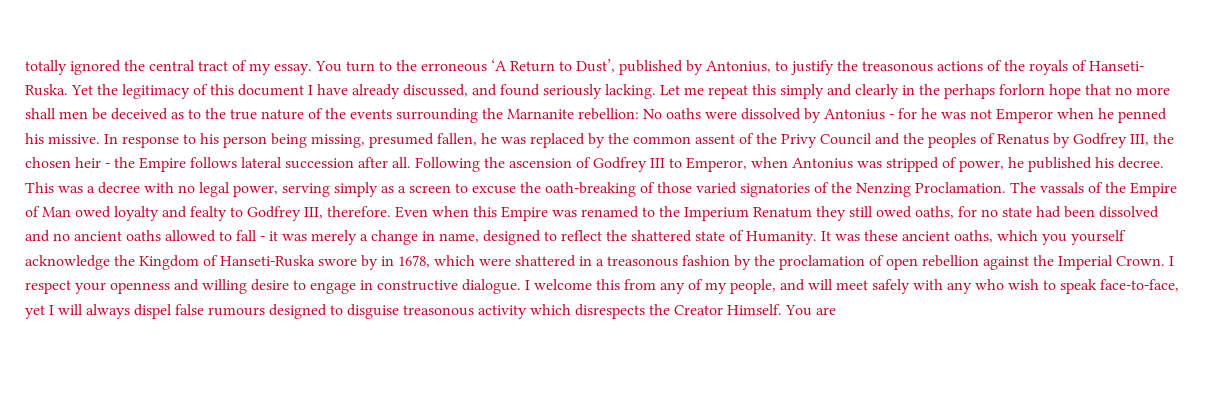totally ignored the central tract of my essay. You turn to the erroneous ‘A Return to Dust’, published by Antonius, to justify the treasonous actions of the royals of Hanseti-Ruska. Yet the legitimacy of this document I have already discussed, and found seriously lacking. Let me repeat this simply and clearly in the perhaps forlorn hope that no more shall men be deceived as to the true nature of the events surrounding the Marnanite rebellion: No oaths were dissolved by Antonius - for he was not Emperor when he penned his missive. In response to his person being missing, presumed fallen, he was replaced by the common assent of the Privy Council and the peoples of Renatus by Godfrey III, the chosen heir - the Empire follows lateral succession after all. Following the ascension of Godfrey III to Emperor, when Antonius was stripped of power, he published his decree. This was a decree with no legal power, serving simply as a screen to excuse the oath-breaking of those varied signatories of the Nenzing Proclamation. The vassals of the Empire of Man owed loyalty and fealty to Godfrey III, therefore. Even when this Empire was renamed to the Imperium Renatum they still owed oaths, for no state had been dissolved and no ancient oaths allowed to fall - it was merely a change in name, designed to reflect the shattered state of Humanity. It was these ancient oaths, which you yourself acknowledge the Kingdom of Hanseti-Ruska swore by in 1678, which were shattered in a treasonous fashion by the proclamation of open rebellion against the Imperial Crown. I respect your openness and willing desire to engage in constructive dialogue. I welcome this from any of my people, and will meet safely with any who wish to speak face-to-face, yet I will always dispel false rumours designed to disguise treasonous activity which disrespects the Creator Himself. You are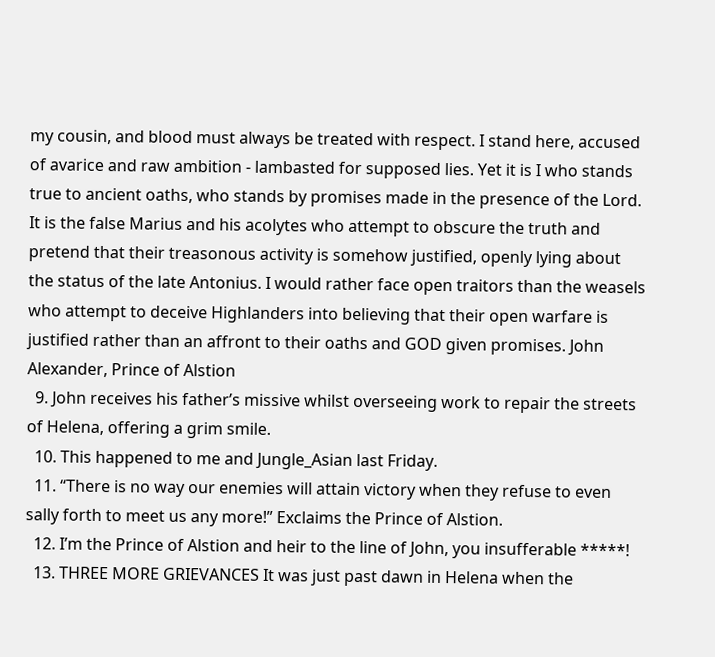my cousin, and blood must always be treated with respect. I stand here, accused of avarice and raw ambition - lambasted for supposed lies. Yet it is I who stands true to ancient oaths, who stands by promises made in the presence of the Lord. It is the false Marius and his acolytes who attempt to obscure the truth and pretend that their treasonous activity is somehow justified, openly lying about the status of the late Antonius. I would rather face open traitors than the weasels who attempt to deceive Highlanders into believing that their open warfare is justified rather than an affront to their oaths and GOD given promises. John Alexander, Prince of Alstion
  9. John receives his father’s missive whilst overseeing work to repair the streets of Helena, offering a grim smile.
  10. This happened to me and Jungle_Asian last Friday.
  11. “There is no way our enemies will attain victory when they refuse to even sally forth to meet us any more!” Exclaims the Prince of Alstion.
  12. I’m the Prince of Alstion and heir to the line of John, you insufferable *****!
  13. THREE MORE GRIEVANCES It was just past dawn in Helena when the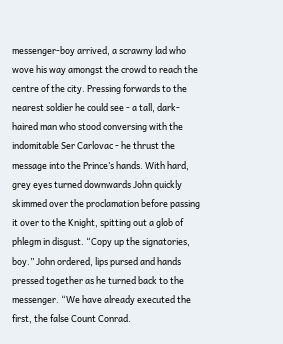messenger-boy arrived, a scrawny lad who wove his way amongst the crowd to reach the centre of the city. Pressing forwards to the nearest soldier he could see - a tall, dark-haired man who stood conversing with the indomitable Ser Carlovac - he thrust the message into the Prince’s hands. With hard, grey eyes turned downwards John quickly skimmed over the proclamation before passing it over to the Knight, spitting out a glob of phlegm in disgust. “Copy up the signatories, boy.” John ordered, lips pursed and hands pressed together as he turned back to the messenger. “We have already executed the first, the false Count Conrad.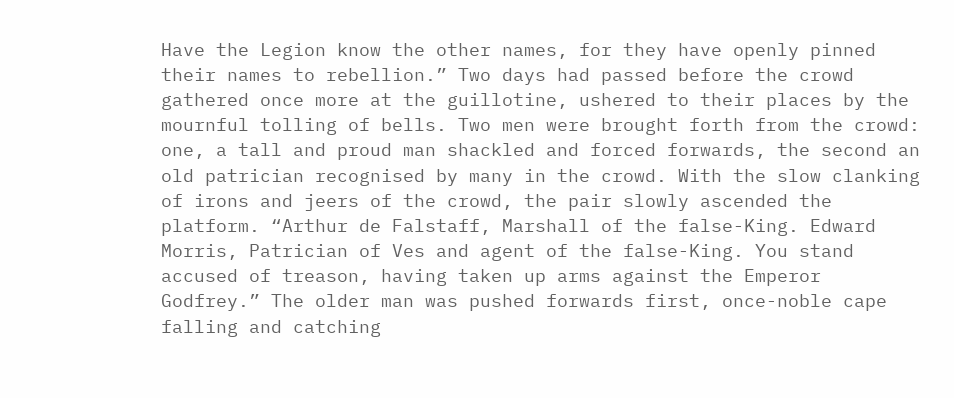Have the Legion know the other names, for they have openly pinned their names to rebellion.” Two days had passed before the crowd gathered once more at the guillotine, ushered to their places by the mournful tolling of bells. Two men were brought forth from the crowd: one, a tall and proud man shackled and forced forwards, the second an old patrician recognised by many in the crowd. With the slow clanking of irons and jeers of the crowd, the pair slowly ascended the platform. “Arthur de Falstaff, Marshall of the false-King. Edward Morris, Patrician of Ves and agent of the false-King. You stand accused of treason, having taken up arms against the Emperor Godfrey.” The older man was pushed forwards first, once-noble cape falling and catching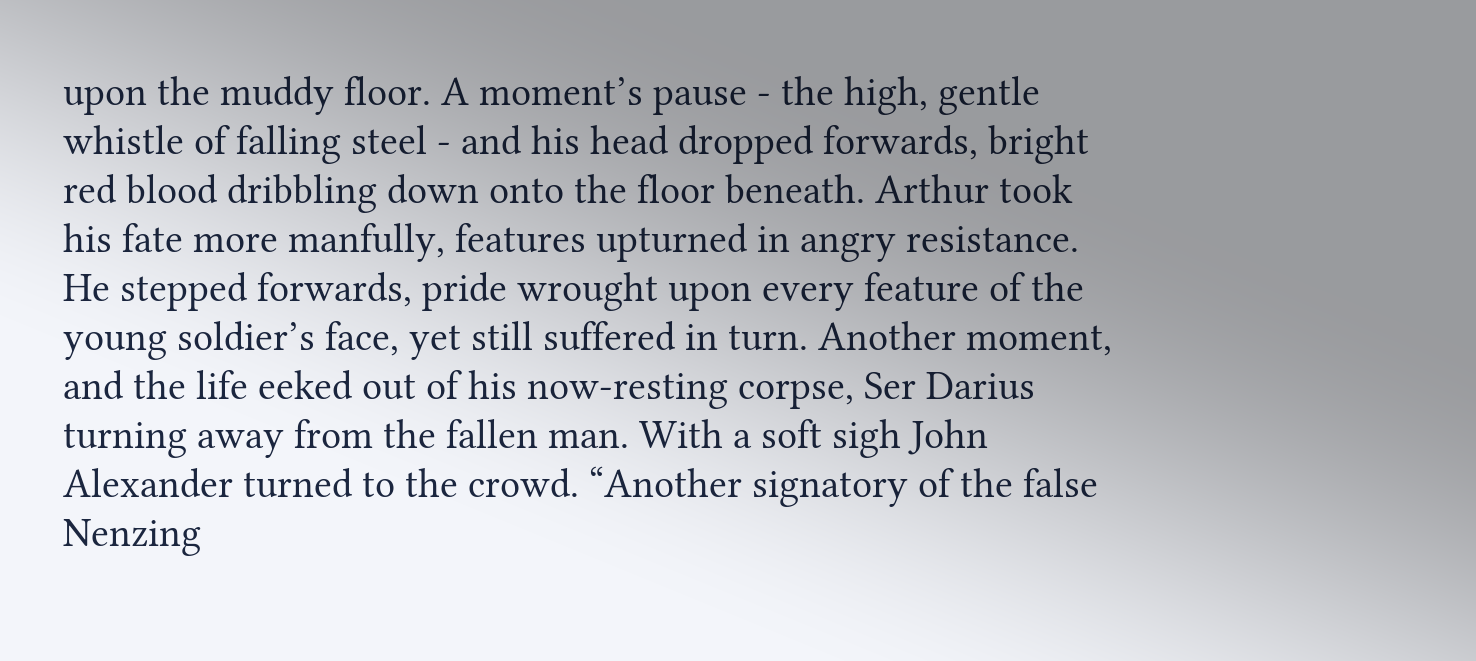upon the muddy floor. A moment’s pause - the high, gentle whistle of falling steel - and his head dropped forwards, bright red blood dribbling down onto the floor beneath. Arthur took his fate more manfully, features upturned in angry resistance. He stepped forwards, pride wrought upon every feature of the young soldier’s face, yet still suffered in turn. Another moment, and the life eeked out of his now-resting corpse, Ser Darius turning away from the fallen man. With a soft sigh John Alexander turned to the crowd. “Another signatory of the false Nenzing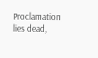Proclamation lies dead,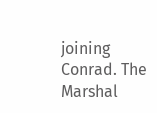joining Conrad. The Marshal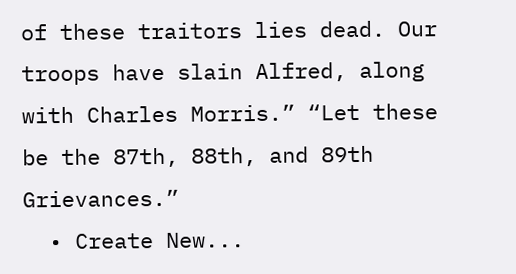of these traitors lies dead. Our troops have slain Alfred, along with Charles Morris.” “Let these be the 87th, 88th, and 89th Grievances.”
  • Create New...